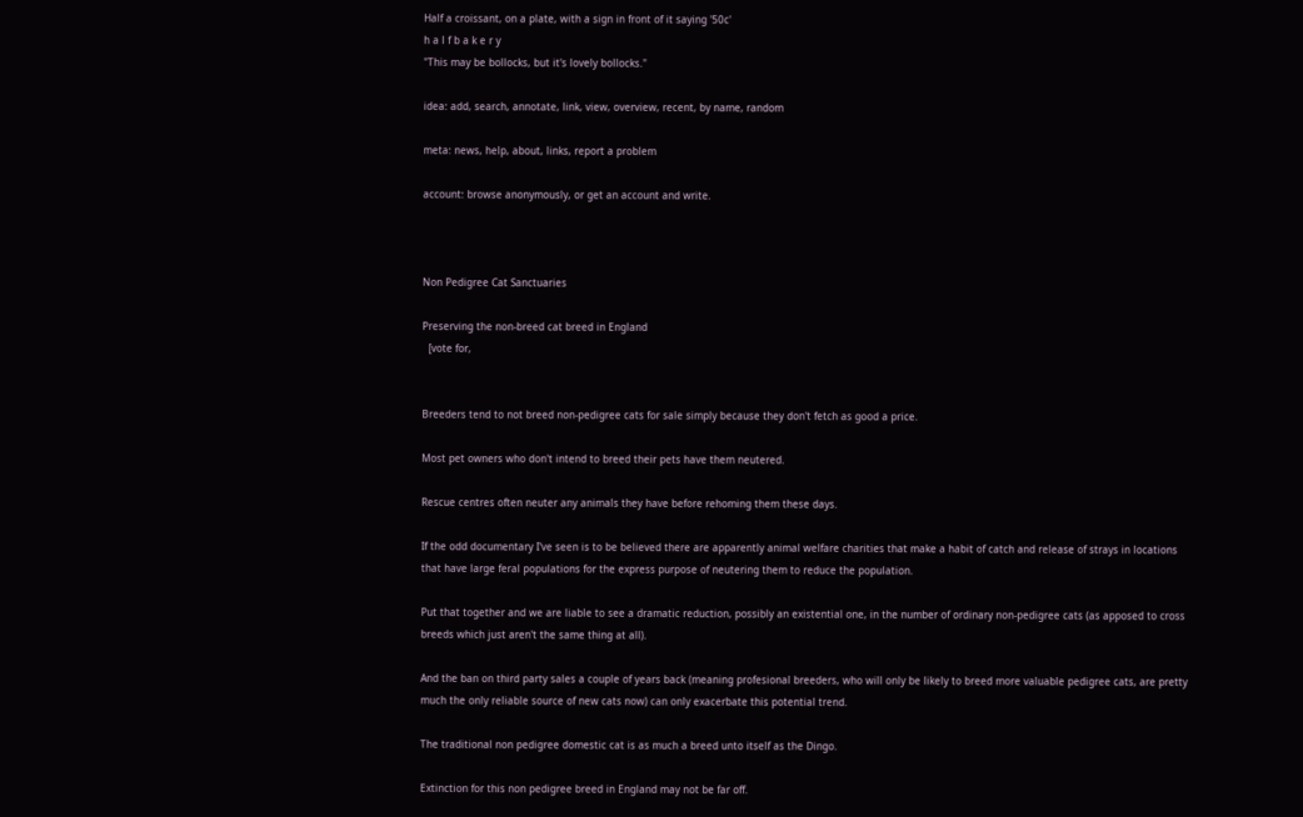Half a croissant, on a plate, with a sign in front of it saying '50c'
h a l f b a k e r y
"This may be bollocks, but it's lovely bollocks."

idea: add, search, annotate, link, view, overview, recent, by name, random

meta: news, help, about, links, report a problem

account: browse anonymously, or get an account and write.



Non Pedigree Cat Sanctuaries

Preserving the non-breed cat breed in England
  [vote for,


Breeders tend to not breed non-pedigree cats for sale simply because they don't fetch as good a price.

Most pet owners who don't intend to breed their pets have them neutered.

Rescue centres often neuter any animals they have before rehoming them these days.

If the odd documentary I've seen is to be believed there are apparently animal welfare charities that make a habit of catch and release of strays in locations that have large feral populations for the express purpose of neutering them to reduce the population.

Put that together and we are liable to see a dramatic reduction, possibly an existential one, in the number of ordinary non-pedigree cats (as apposed to cross breeds which just aren't the same thing at all).

And the ban on third party sales a couple of years back (meaning profesional breeders, who will only be likely to breed more valuable pedigree cats, are pretty much the only reliable source of new cats now) can only exacerbate this potential trend.

The traditional non pedigree domestic cat is as much a breed unto itself as the Dingo.

Extinction for this non pedigree breed in England may not be far off.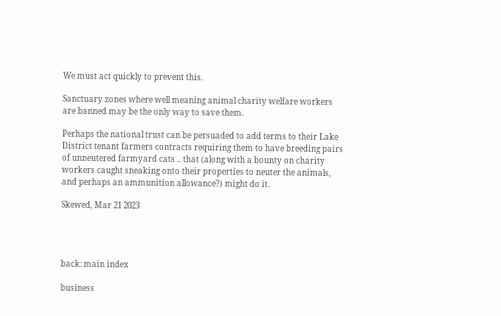We must act quickly to prevent this.

Sanctuary zones where well meaning animal charity welfare workers are banned may be the only way to save them.

Perhaps the national trust can be persuaded to add terms to their Lake District tenant farmers contracts requiring them to have breeding pairs of unneutered farmyard cats .. that (along with a bounty on charity workers caught sneaking onto their properties to neuter the animals, and perhaps an ammunition allowance?) might do it.

Skewed, Mar 21 2023




back: main index

business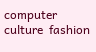computer  culture  fashion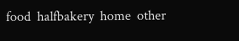food  halfbakery  home  other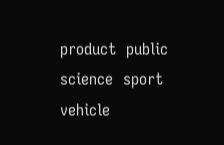product  public  science  sport  vehicle